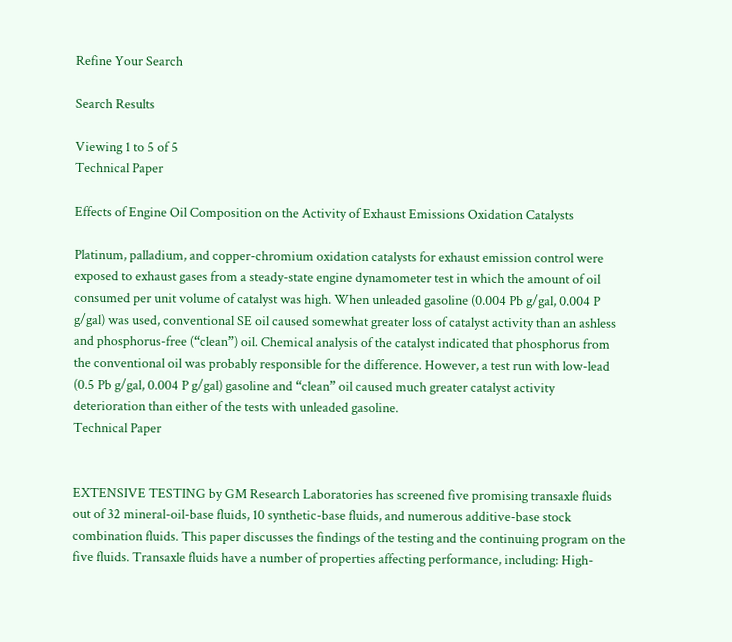Refine Your Search

Search Results

Viewing 1 to 5 of 5
Technical Paper

Effects of Engine Oil Composition on the Activity of Exhaust Emissions Oxidation Catalysts

Platinum, palladium, and copper-chromium oxidation catalysts for exhaust emission control were exposed to exhaust gases from a steady-state engine dynamometer test in which the amount of oil consumed per unit volume of catalyst was high. When unleaded gasoline (0.004 Pb g/gal, 0.004 P g/gal) was used, conventional SE oil caused somewhat greater loss of catalyst activity than an ashless and phosphorus-free (“clean”) oil. Chemical analysis of the catalyst indicated that phosphorus from the conventional oil was probably responsible for the difference. However, a test run with low-lead (0.5 Pb g/gal, 0.004 P g/gal) gasoline and “clean” oil caused much greater catalyst activity deterioration than either of the tests with unleaded gasoline.
Technical Paper


EXTENSIVE TESTING by GM Research Laboratories has screened five promising transaxle fluids out of 32 mineral-oil-base fluids, 10 synthetic-base fluids, and numerous additive-base stock combination fluids. This paper discusses the findings of the testing and the continuing program on the five fluids. Transaxle fluids have a number of properties affecting performance, including: High-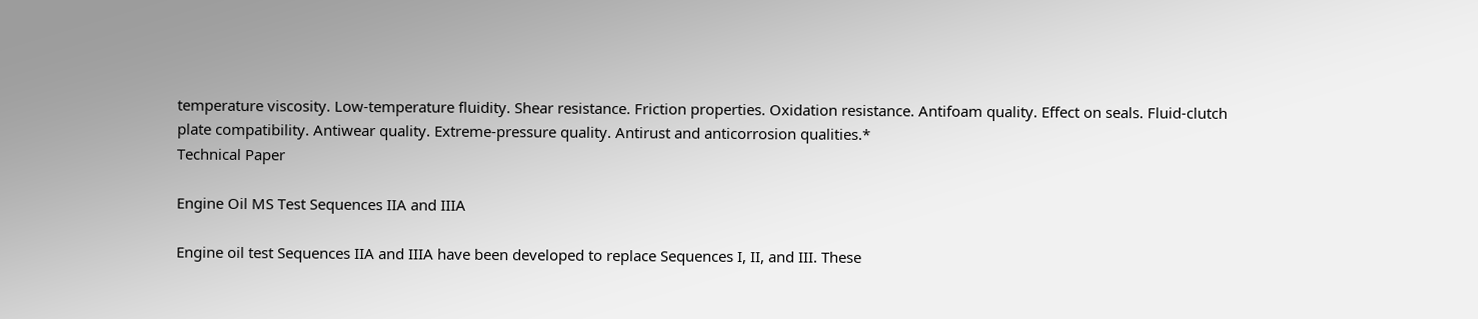temperature viscosity. Low-temperature fluidity. Shear resistance. Friction properties. Oxidation resistance. Antifoam quality. Effect on seals. Fluid-clutch plate compatibility. Antiwear quality. Extreme-pressure quality. Antirust and anticorrosion qualities.*
Technical Paper

Engine Oil MS Test Sequences IIA and IIIA

Engine oil test Sequences IIA and IIIA have been developed to replace Sequences I, II, and III. These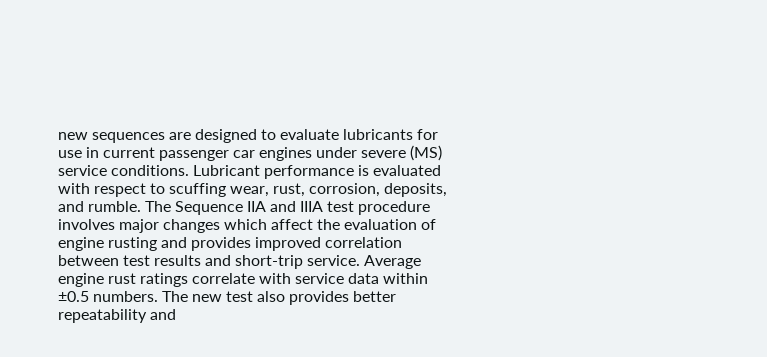new sequences are designed to evaluate lubricants for use in current passenger car engines under severe (MS) service conditions. Lubricant performance is evaluated with respect to scuffing wear, rust, corrosion, deposits, and rumble. The Sequence IIA and IIIA test procedure involves major changes which affect the evaluation of engine rusting and provides improved correlation between test results and short-trip service. Average engine rust ratings correlate with service data within ±0.5 numbers. The new test also provides better repeatability and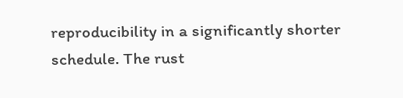reproducibility in a significantly shorter schedule. The rust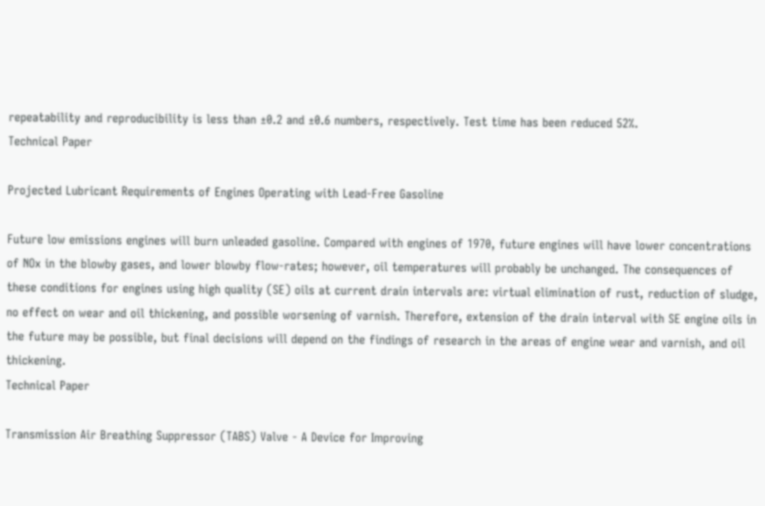repeatability and reproducibility is less than ±0.2 and ±0.6 numbers, respectively. Test time has been reduced 52%.
Technical Paper

Projected Lubricant Requirements of Engines Operating with Lead-Free Gasoline

Future low emissions engines will burn unleaded gasoline. Compared with engines of 1970, future engines will have lower concentrations of NOx in the blowby gases, and lower blowby flow-rates; however, oil temperatures will probably be unchanged. The consequences of these conditions for engines using high quality (SE) oils at current drain intervals are: virtual elimination of rust, reduction of sludge, no effect on wear and oil thickening, and possible worsening of varnish. Therefore, extension of the drain interval with SE engine oils in the future may be possible, but final decisions will depend on the findings of research in the areas of engine wear and varnish, and oil thickening.
Technical Paper

Transmission Air Breathing Suppressor (TABS) Valve - A Device for Improving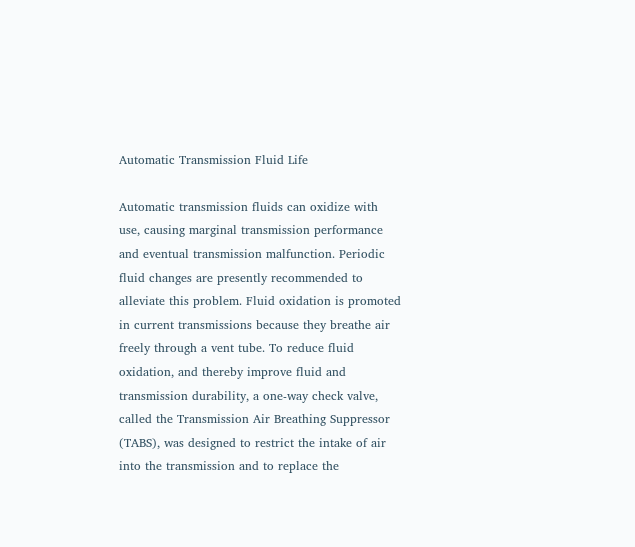Automatic Transmission Fluid Life

Automatic transmission fluids can oxidize with use, causing marginal transmission performance and eventual transmission malfunction. Periodic fluid changes are presently recommended to alleviate this problem. Fluid oxidation is promoted in current transmissions because they breathe air freely through a vent tube. To reduce fluid oxidation, and thereby improve fluid and transmission durability, a one-way check valve, called the Transmission Air Breathing Suppressor (TABS), was designed to restrict the intake of air into the transmission and to replace the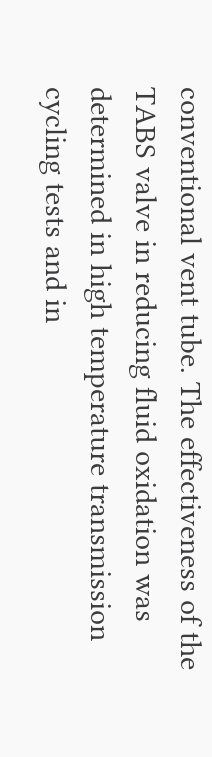conventional vent tube. The effectiveness of the TABS valve in reducing fluid oxidation was determined in high temperature transmission cycling tests and in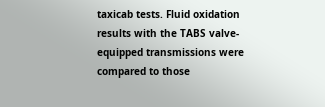taxicab tests. Fluid oxidation results with the TABS valve-equipped transmissions were compared to those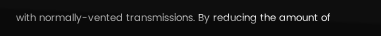with normally-vented transmissions. By reducing the amount of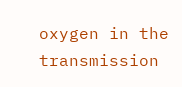oxygen in the transmission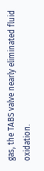gas, the TABS valve nearly eliminated fluid oxidation.